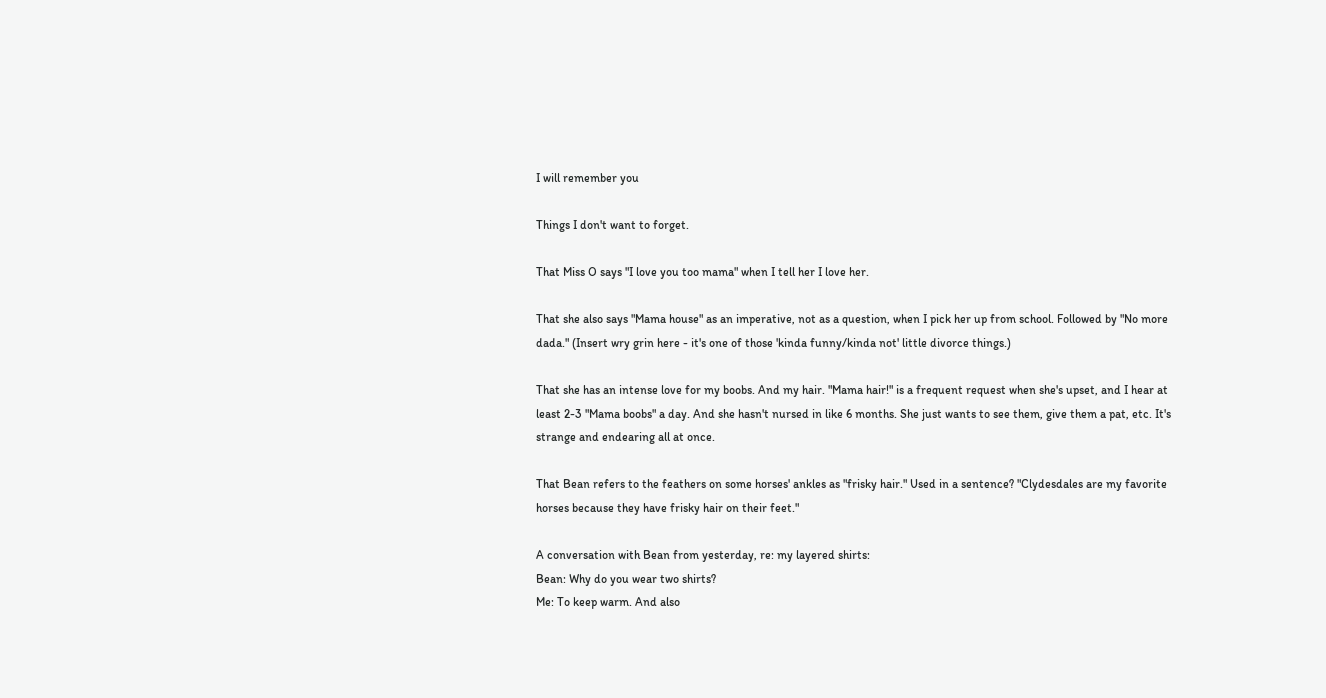I will remember you

Things I don't want to forget.

That Miss O says "I love you too mama" when I tell her I love her.

That she also says "Mama house" as an imperative, not as a question, when I pick her up from school. Followed by "No more dada." (Insert wry grin here - it's one of those 'kinda funny/kinda not' little divorce things.)

That she has an intense love for my boobs. And my hair. "Mama hair!" is a frequent request when she's upset, and I hear at least 2-3 "Mama boobs" a day. And she hasn't nursed in like 6 months. She just wants to see them, give them a pat, etc. It's strange and endearing all at once.

That Bean refers to the feathers on some horses' ankles as "frisky hair." Used in a sentence? "Clydesdales are my favorite horses because they have frisky hair on their feet."

A conversation with Bean from yesterday, re: my layered shirts:
Bean: Why do you wear two shirts?
Me: To keep warm. And also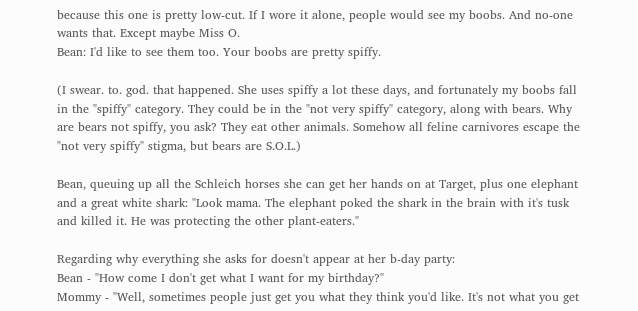because this one is pretty low-cut. If I wore it alone, people would see my boobs. And no-one wants that. Except maybe Miss O.
Bean: I'd like to see them too. Your boobs are pretty spiffy.

(I swear. to. god. that happened. She uses spiffy a lot these days, and fortunately my boobs fall in the "spiffy" category. They could be in the "not very spiffy" category, along with bears. Why are bears not spiffy, you ask? They eat other animals. Somehow all feline carnivores escape the "not very spiffy" stigma, but bears are S.O.L.)

Bean, queuing up all the Schleich horses she can get her hands on at Target, plus one elephant and a great white shark: "Look mama. The elephant poked the shark in the brain with it's tusk and killed it. He was protecting the other plant-eaters."

Regarding why everything she asks for doesn't appear at her b-day party:
Bean - "How come I don't get what I want for my birthday?"
Mommy - "Well, sometimes people just get you what they think you'd like. It's not what you get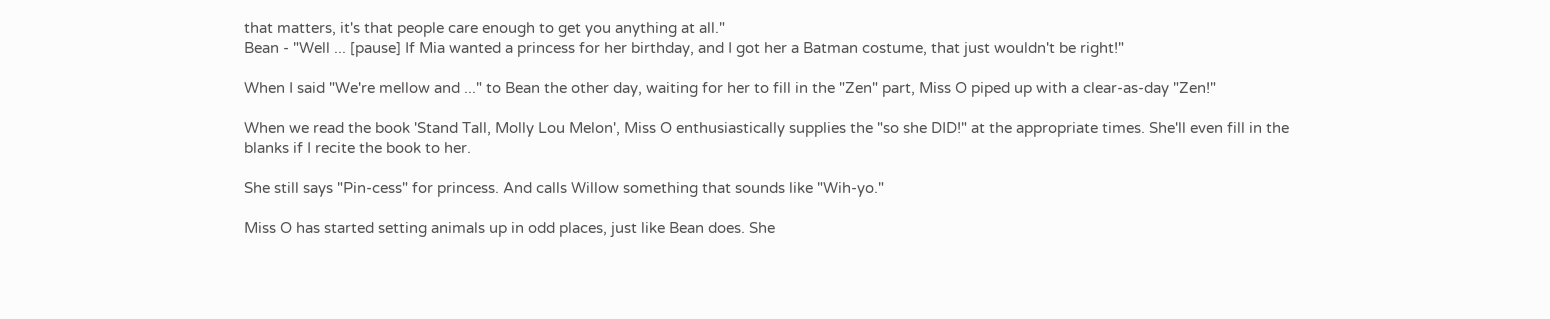that matters, it's that people care enough to get you anything at all."
Bean - "Well ... [pause] If Mia wanted a princess for her birthday, and I got her a Batman costume, that just wouldn't be right!"

When I said "We're mellow and ..." to Bean the other day, waiting for her to fill in the "Zen" part, Miss O piped up with a clear-as-day "Zen!"

When we read the book 'Stand Tall, Molly Lou Melon', Miss O enthusiastically supplies the "so she DID!" at the appropriate times. She'll even fill in the blanks if I recite the book to her.

She still says "Pin-cess" for princess. And calls Willow something that sounds like "Wih-yo."

Miss O has started setting animals up in odd places, just like Bean does. She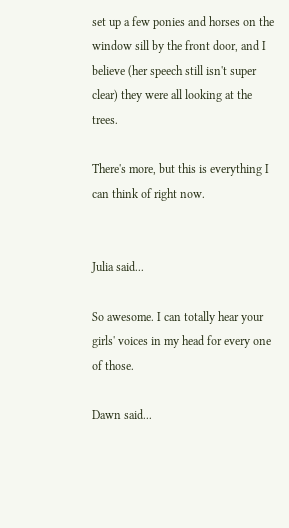set up a few ponies and horses on the window sill by the front door, and I believe (her speech still isn't super clear) they were all looking at the trees.

There's more, but this is everything I can think of right now.


Julia said...

So awesome. I can totally hear your girls' voices in my head for every one of those.

Dawn said...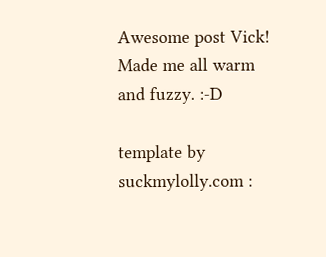Awesome post Vick! Made me all warm and fuzzy. :-D

template by suckmylolly.com :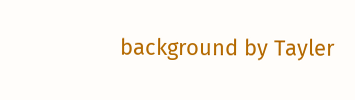background by Tayler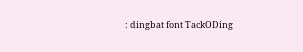: dingbat font TackODing